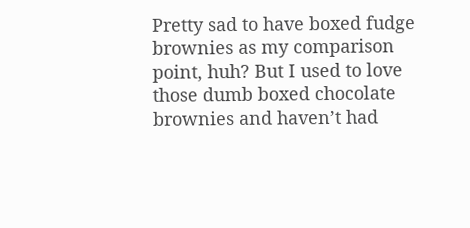Pretty sad to have boxed fudge brownies as my comparison point, huh? But I used to love those dumb boxed chocolate brownies and haven’t had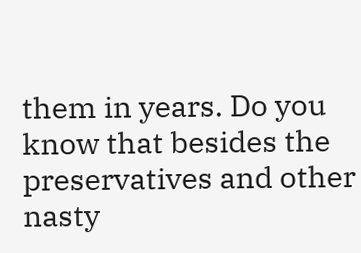them in years. Do you know that besides the preservatives and other nasty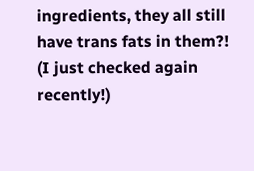ingredients, they all still have trans fats in them?! (I just checked again recently!)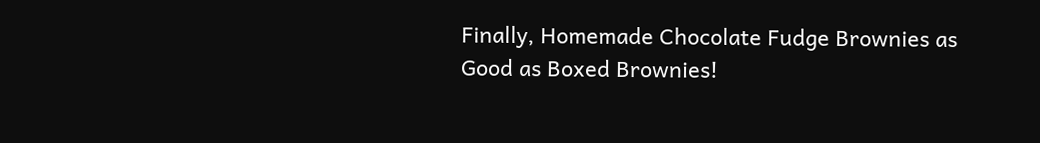Finally, Homemade Chocolate Fudge Brownies as Good as Boxed Brownies!